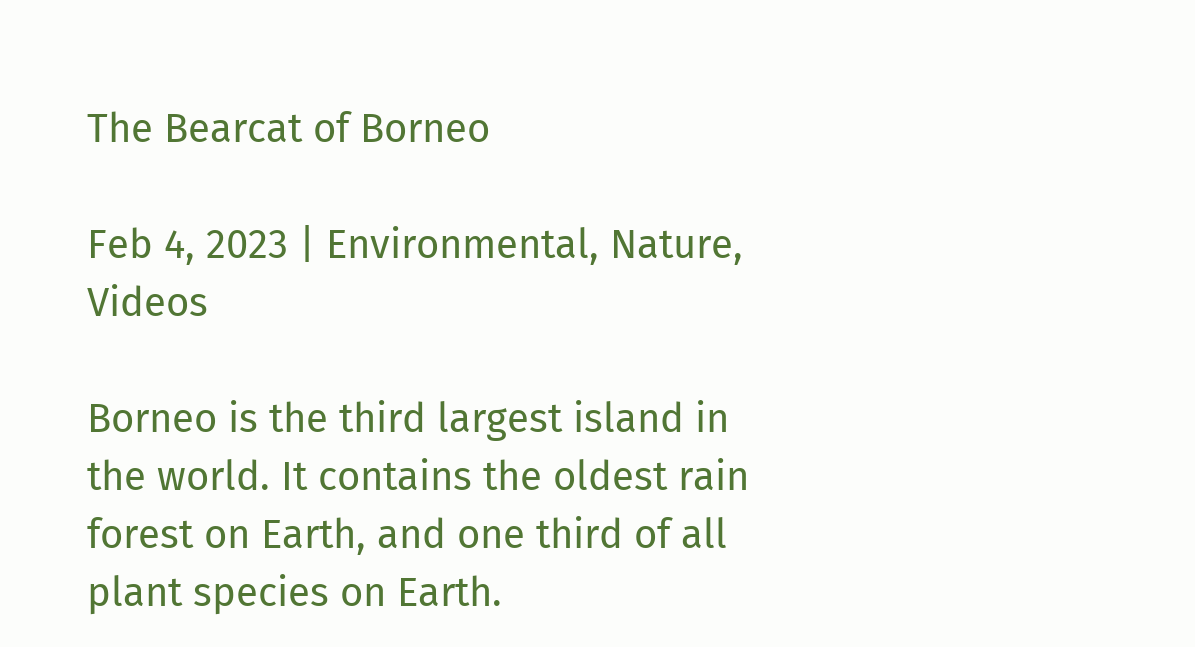The Bearcat of Borneo

Feb 4, 2023 | Environmental, Nature, Videos

Borneo is the third largest island in the world. It contains the oldest rain forest on Earth, and one third of all plant species on Earth.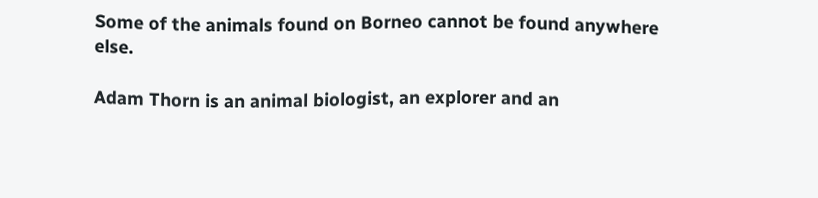Some of the animals found on Borneo cannot be found anywhere else.

Adam Thorn is an animal biologist, an explorer and an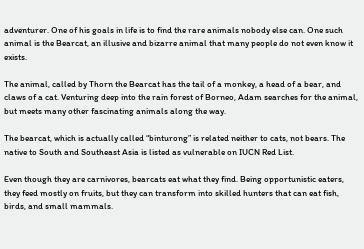adventurer. One of his goals in life is to find the rare animals nobody else can. One such animal is the Bearcat, an illusive and bizarre animal that many people do not even know it exists.

The animal, called by Thorn the Bearcat has the tail of a monkey, a head of a bear, and claws of a cat. Venturing deep into the rain forest of Borneo, Adam searches for the animal, but meets many other fascinating animals along the way.

The bearcat, which is actually called “binturong” is related neither to cats, not bears. The native to South and Southeast Asia is listed as vulnerable on IUCN Red List.

Even though they are carnivores, bearcats eat what they find. Being opportunistic eaters, they feed mostly on fruits, but they can transform into skilled hunters that can eat fish, birds, and small mammals.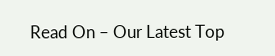Read On – Our Latest Top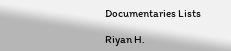Documentaries Lists

Riyan H.